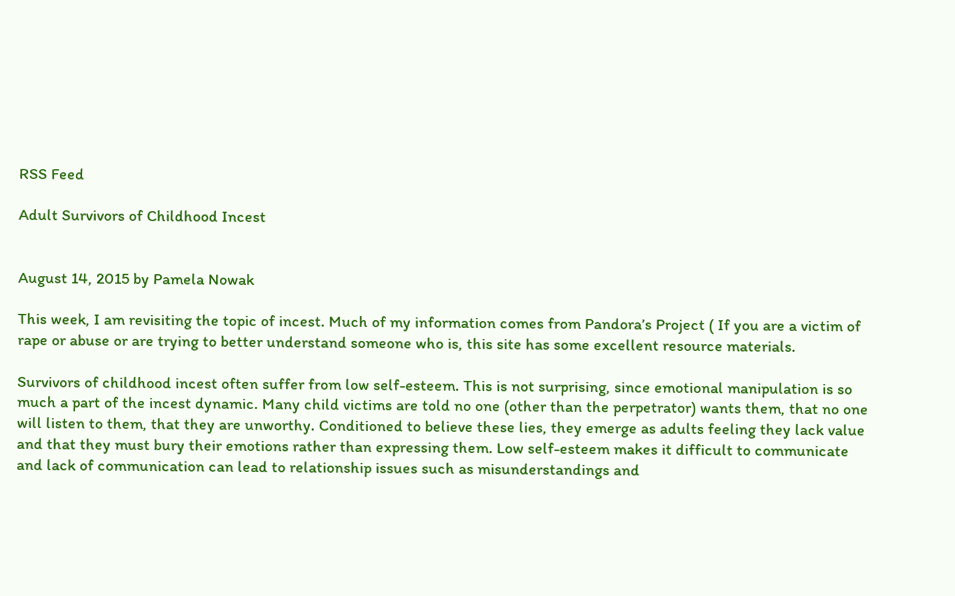RSS Feed

Adult Survivors of Childhood Incest


August 14, 2015 by Pamela Nowak

This week, I am revisiting the topic of incest. Much of my information comes from Pandora’s Project ( If you are a victim of rape or abuse or are trying to better understand someone who is, this site has some excellent resource materials.

Survivors of childhood incest often suffer from low self-esteem. This is not surprising, since emotional manipulation is so much a part of the incest dynamic. Many child victims are told no one (other than the perpetrator) wants them, that no one will listen to them, that they are unworthy. Conditioned to believe these lies, they emerge as adults feeling they lack value and that they must bury their emotions rather than expressing them. Low self-esteem makes it difficult to communicate and lack of communication can lead to relationship issues such as misunderstandings and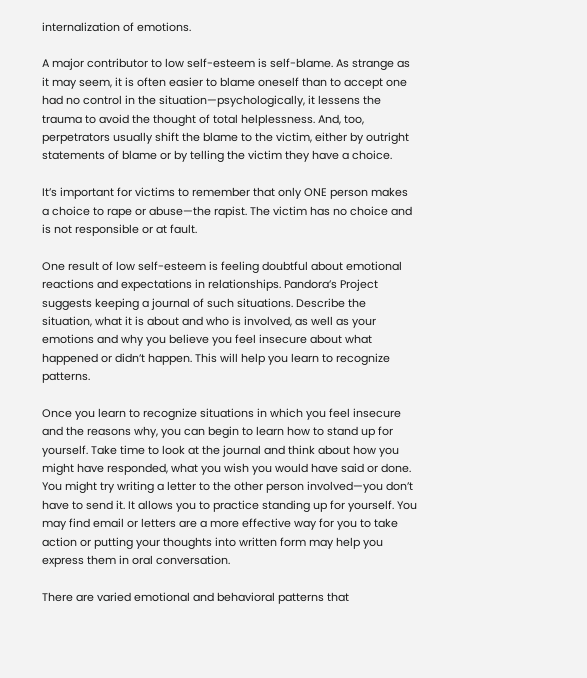internalization of emotions.

A major contributor to low self-esteem is self-blame. As strange as it may seem, it is often easier to blame oneself than to accept one had no control in the situation—psychologically, it lessens the trauma to avoid the thought of total helplessness. And, too, perpetrators usually shift the blame to the victim, either by outright statements of blame or by telling the victim they have a choice.

It’s important for victims to remember that only ONE person makes a choice to rape or abuse—the rapist. The victim has no choice and is not responsible or at fault.

One result of low self-esteem is feeling doubtful about emotional reactions and expectations in relationships. Pandora’s Project suggests keeping a journal of such situations. Describe the situation, what it is about and who is involved, as well as your emotions and why you believe you feel insecure about what happened or didn’t happen. This will help you learn to recognize patterns.

Once you learn to recognize situations in which you feel insecure and the reasons why, you can begin to learn how to stand up for yourself. Take time to look at the journal and think about how you might have responded, what you wish you would have said or done. You might try writing a letter to the other person involved—you don’t have to send it. It allows you to practice standing up for yourself. You may find email or letters are a more effective way for you to take action or putting your thoughts into written form may help you express them in oral conversation.

There are varied emotional and behavioral patterns that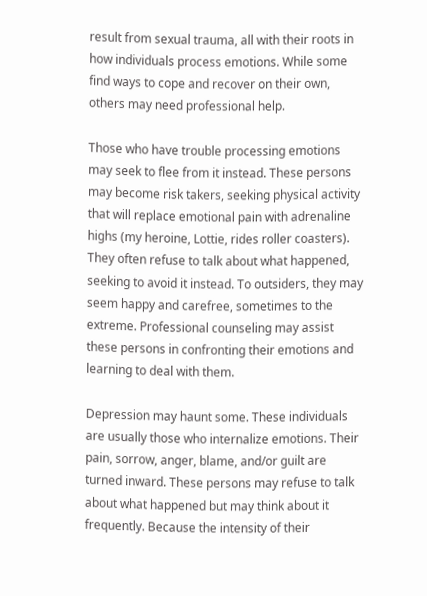result from sexual trauma, all with their roots in how individuals process emotions. While some find ways to cope and recover on their own, others may need professional help.

Those who have trouble processing emotions may seek to flee from it instead. These persons may become risk takers, seeking physical activity that will replace emotional pain with adrenaline highs (my heroine, Lottie, rides roller coasters). They often refuse to talk about what happened, seeking to avoid it instead. To outsiders, they may seem happy and carefree, sometimes to the extreme. Professional counseling may assist these persons in confronting their emotions and learning to deal with them.

Depression may haunt some. These individuals are usually those who internalize emotions. Their pain, sorrow, anger, blame, and/or guilt are turned inward. These persons may refuse to talk about what happened but may think about it frequently. Because the intensity of their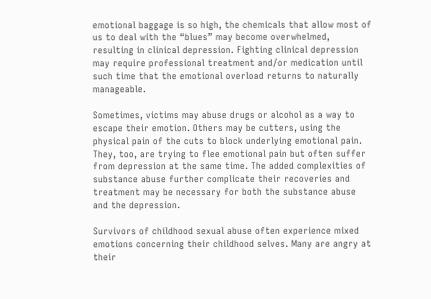emotional baggage is so high, the chemicals that allow most of us to deal with the “blues” may become overwhelmed, resulting in clinical depression. Fighting clinical depression may require professional treatment and/or medication until such time that the emotional overload returns to naturally manageable.

Sometimes, victims may abuse drugs or alcohol as a way to escape their emotion. Others may be cutters, using the physical pain of the cuts to block underlying emotional pain. They, too, are trying to flee emotional pain but often suffer from depression at the same time. The added complexities of substance abuse further complicate their recoveries and treatment may be necessary for both the substance abuse and the depression.

Survivors of childhood sexual abuse often experience mixed emotions concerning their childhood selves. Many are angry at their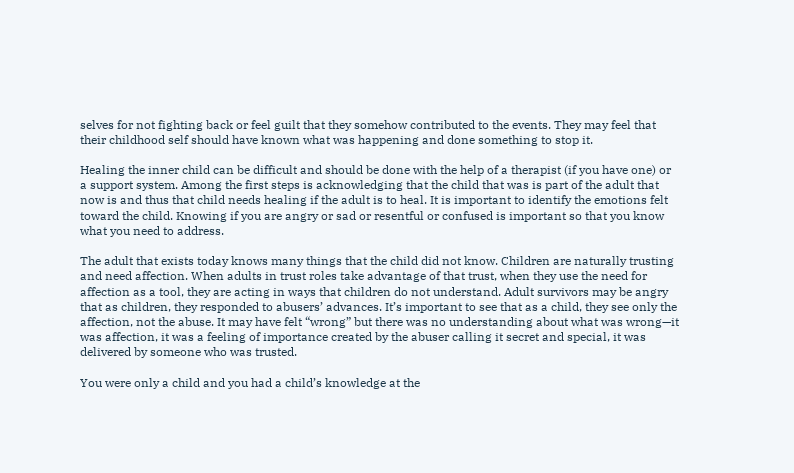selves for not fighting back or feel guilt that they somehow contributed to the events. They may feel that their childhood self should have known what was happening and done something to stop it.

Healing the inner child can be difficult and should be done with the help of a therapist (if you have one) or a support system. Among the first steps is acknowledging that the child that was is part of the adult that now is and thus that child needs healing if the adult is to heal. It is important to identify the emotions felt toward the child. Knowing if you are angry or sad or resentful or confused is important so that you know what you need to address.

The adult that exists today knows many things that the child did not know. Children are naturally trusting and need affection. When adults in trust roles take advantage of that trust, when they use the need for affection as a tool, they are acting in ways that children do not understand. Adult survivors may be angry that as children, they responded to abusers’ advances. It’s important to see that as a child, they see only the affection, not the abuse. It may have felt “wrong” but there was no understanding about what was wrong—it was affection, it was a feeling of importance created by the abuser calling it secret and special, it was delivered by someone who was trusted.

You were only a child and you had a child’s knowledge at the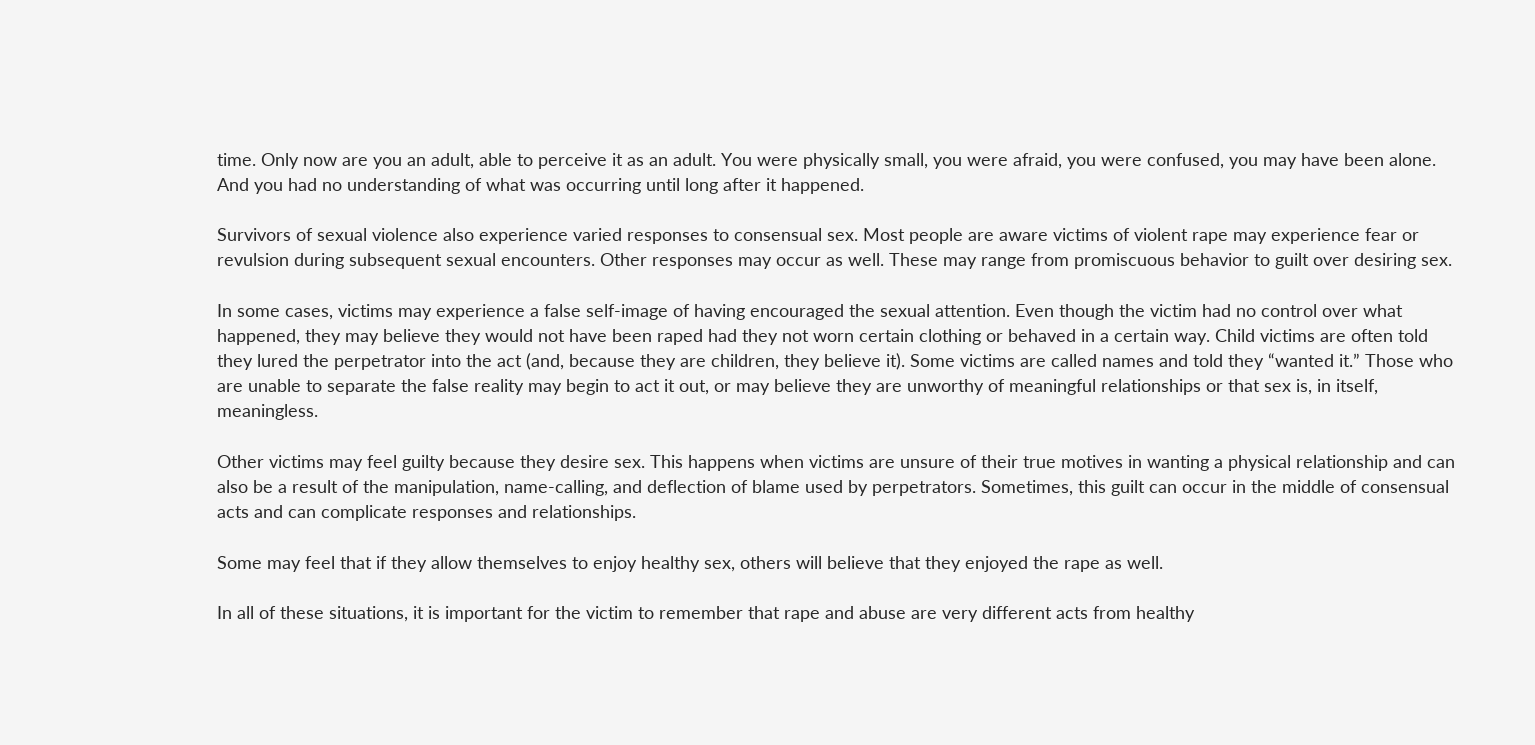time. Only now are you an adult, able to perceive it as an adult. You were physically small, you were afraid, you were confused, you may have been alone. And you had no understanding of what was occurring until long after it happened.

Survivors of sexual violence also experience varied responses to consensual sex. Most people are aware victims of violent rape may experience fear or revulsion during subsequent sexual encounters. Other responses may occur as well. These may range from promiscuous behavior to guilt over desiring sex.

In some cases, victims may experience a false self-image of having encouraged the sexual attention. Even though the victim had no control over what happened, they may believe they would not have been raped had they not worn certain clothing or behaved in a certain way. Child victims are often told they lured the perpetrator into the act (and, because they are children, they believe it). Some victims are called names and told they “wanted it.” Those who are unable to separate the false reality may begin to act it out, or may believe they are unworthy of meaningful relationships or that sex is, in itself, meaningless.

Other victims may feel guilty because they desire sex. This happens when victims are unsure of their true motives in wanting a physical relationship and can also be a result of the manipulation, name-calling, and deflection of blame used by perpetrators. Sometimes, this guilt can occur in the middle of consensual acts and can complicate responses and relationships.

Some may feel that if they allow themselves to enjoy healthy sex, others will believe that they enjoyed the rape as well.

In all of these situations, it is important for the victim to remember that rape and abuse are very different acts from healthy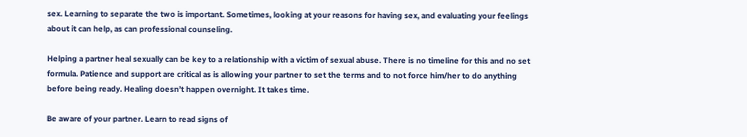sex. Learning to separate the two is important. Sometimes, looking at your reasons for having sex, and evaluating your feelings about it can help, as can professional counseling.

Helping a partner heal sexually can be key to a relationship with a victim of sexual abuse. There is no timeline for this and no set formula. Patience and support are critical as is allowing your partner to set the terms and to not force him/her to do anything before being ready. Healing doesn’t happen overnight. It takes time.

Be aware of your partner. Learn to read signs of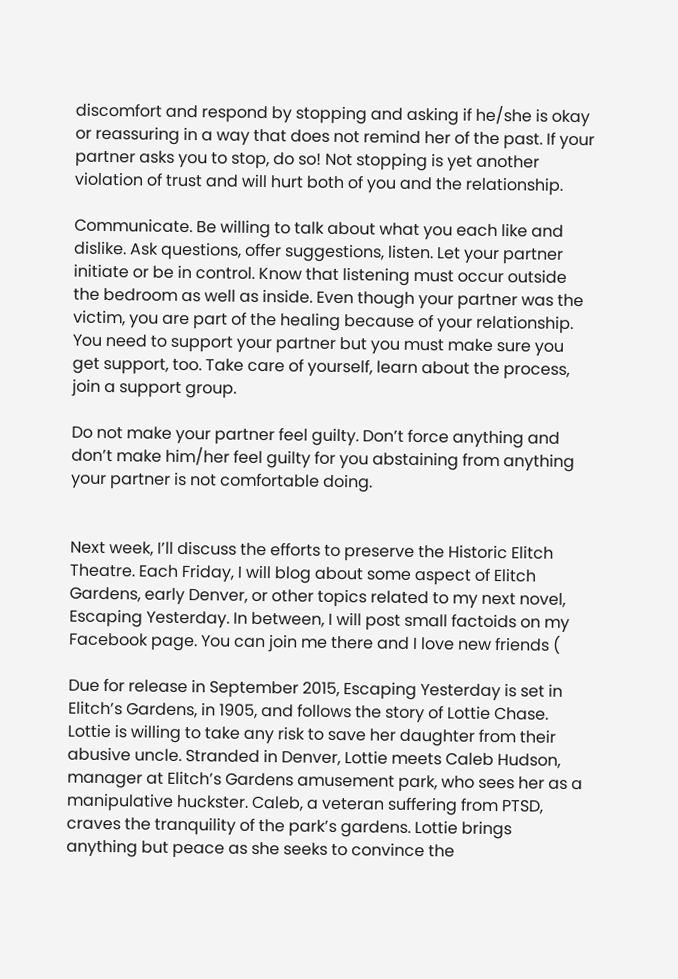discomfort and respond by stopping and asking if he/she is okay or reassuring in a way that does not remind her of the past. If your partner asks you to stop, do so! Not stopping is yet another violation of trust and will hurt both of you and the relationship.

Communicate. Be willing to talk about what you each like and dislike. Ask questions, offer suggestions, listen. Let your partner initiate or be in control. Know that listening must occur outside the bedroom as well as inside. Even though your partner was the victim, you are part of the healing because of your relationship. You need to support your partner but you must make sure you get support, too. Take care of yourself, learn about the process, join a support group.

Do not make your partner feel guilty. Don’t force anything and don’t make him/her feel guilty for you abstaining from anything your partner is not comfortable doing.


Next week, I’ll discuss the efforts to preserve the Historic Elitch Theatre. Each Friday, I will blog about some aspect of Elitch Gardens, early Denver, or other topics related to my next novel, Escaping Yesterday. In between, I will post small factoids on my Facebook page. You can join me there and I love new friends (

Due for release in September 2015, Escaping Yesterday is set in Elitch’s Gardens, in 1905, and follows the story of Lottie Chase. Lottie is willing to take any risk to save her daughter from their abusive uncle. Stranded in Denver, Lottie meets Caleb Hudson, manager at Elitch’s Gardens amusement park, who sees her as a manipulative huckster. Caleb, a veteran suffering from PTSD, craves the tranquility of the park’s gardens. Lottie brings anything but peace as she seeks to convince the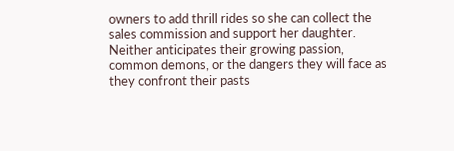owners to add thrill rides so she can collect the sales commission and support her daughter. Neither anticipates their growing passion, common demons, or the dangers they will face as they confront their pasts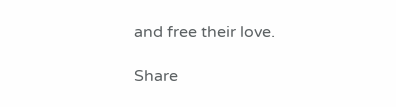and free their love.

Share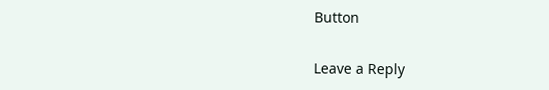Button


Leave a Reply